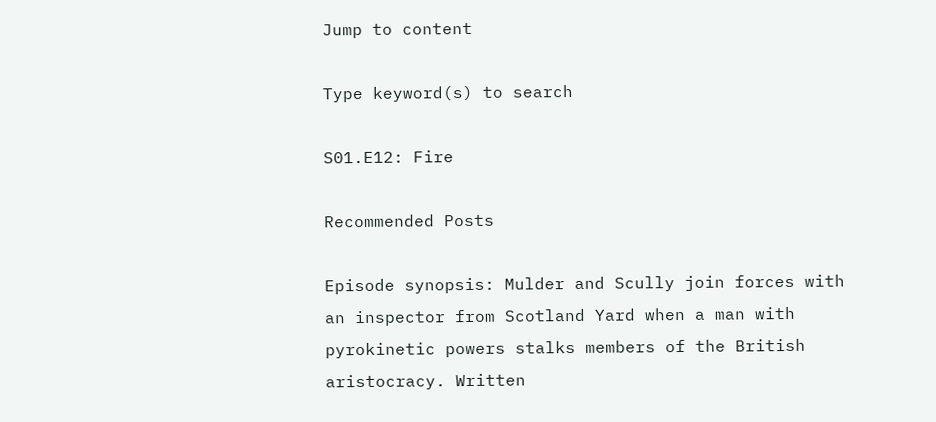Jump to content

Type keyword(s) to search

S01.E12: Fire

Recommended Posts

Episode synopsis: Mulder and Scully join forces with an inspector from Scotland Yard when a man with pyrokinetic powers stalks members of the British aristocracy. Written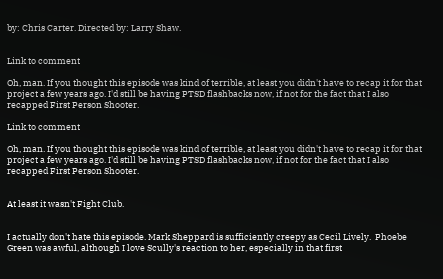by: Chris Carter. Directed by: Larry Shaw.


Link to comment

Oh, man. If you thought this episode was kind of terrible, at least you didn't have to recap it for that project a few years ago. I'd still be having PTSD flashbacks now, if not for the fact that I also recapped First Person Shooter.

Link to comment

Oh, man. If you thought this episode was kind of terrible, at least you didn't have to recap it for that project a few years ago. I'd still be having PTSD flashbacks now, if not for the fact that I also recapped First Person Shooter.


At least it wasn't Fight Club.


I actually don't hate this episode. Mark Sheppard is sufficiently creepy as Cecil Lively.  Phoebe Green was awful, although I love Scully's reaction to her, especially in that first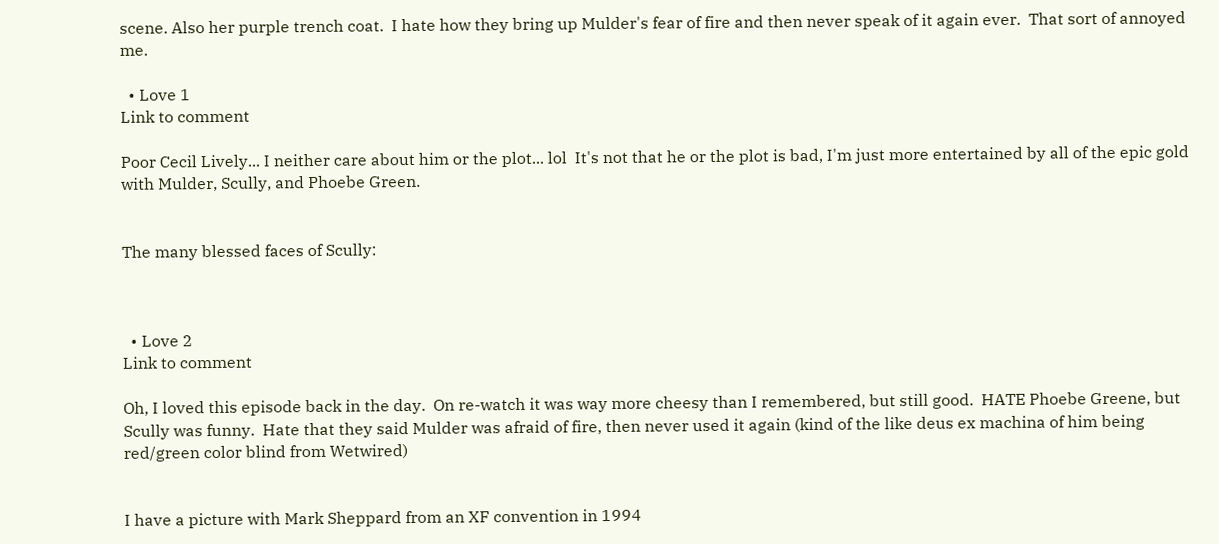scene. Also her purple trench coat.  I hate how they bring up Mulder's fear of fire and then never speak of it again ever.  That sort of annoyed me.

  • Love 1
Link to comment

Poor Cecil Lively... I neither care about him or the plot... lol  It's not that he or the plot is bad, I'm just more entertained by all of the epic gold with Mulder, Scully, and Phoebe Green.


The many blessed faces of Scully:



  • Love 2
Link to comment

Oh, I loved this episode back in the day.  On re-watch it was way more cheesy than I remembered, but still good.  HATE Phoebe Greene, but Scully was funny.  Hate that they said Mulder was afraid of fire, then never used it again (kind of the like deus ex machina of him being red/green color blind from Wetwired)


I have a picture with Mark Sheppard from an XF convention in 1994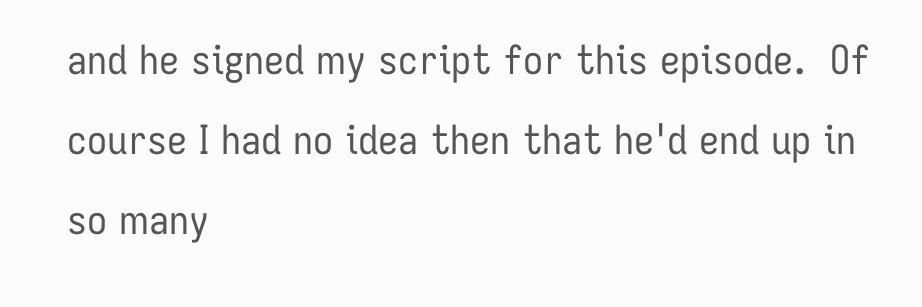and he signed my script for this episode.  Of course I had no idea then that he'd end up in so many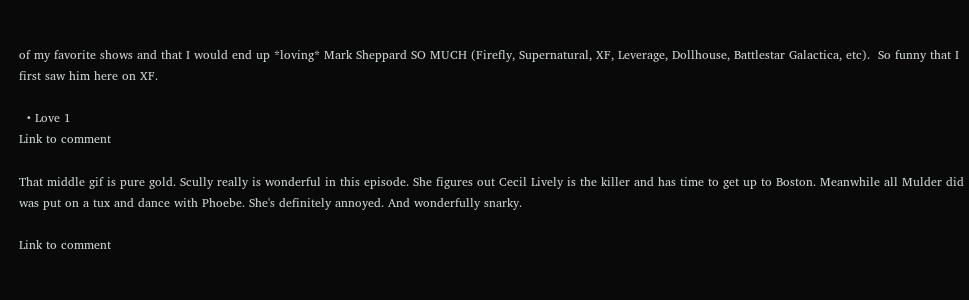of my favorite shows and that I would end up *loving* Mark Sheppard SO MUCH (Firefly, Supernatural, XF, Leverage, Dollhouse, Battlestar Galactica, etc).  So funny that I first saw him here on XF.

  • Love 1
Link to comment

That middle gif is pure gold. Scully really is wonderful in this episode. She figures out Cecil Lively is the killer and has time to get up to Boston. Meanwhile all Mulder did was put on a tux and dance with Phoebe. She's definitely annoyed. And wonderfully snarky.

Link to comment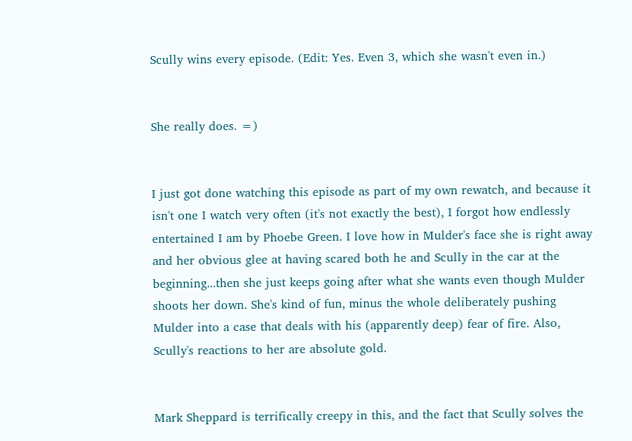Scully wins every episode. (Edit: Yes. Even 3, which she wasn't even in.)


She really does. =)


I just got done watching this episode as part of my own rewatch, and because it isn't one I watch very often (it's not exactly the best), I forgot how endlessly entertained I am by Phoebe Green. I love how in Mulder's face she is right away and her obvious glee at having scared both he and Scully in the car at the beginning...then she just keeps going after what she wants even though Mulder shoots her down. She's kind of fun, minus the whole deliberately pushing Mulder into a case that deals with his (apparently deep) fear of fire. Also, Scully's reactions to her are absolute gold.


Mark Sheppard is terrifically creepy in this, and the fact that Scully solves the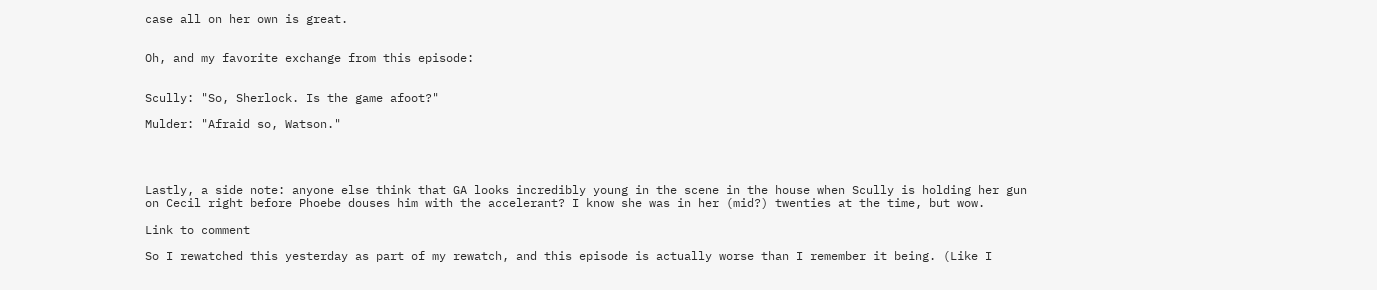case all on her own is great.


Oh, and my favorite exchange from this episode:


Scully: "So, Sherlock. Is the game afoot?"

Mulder: "Afraid so, Watson."




Lastly, a side note: anyone else think that GA looks incredibly young in the scene in the house when Scully is holding her gun on Cecil right before Phoebe douses him with the accelerant? I know she was in her (mid?) twenties at the time, but wow.

Link to comment

So I rewatched this yesterday as part of my rewatch, and this episode is actually worse than I remember it being. (Like I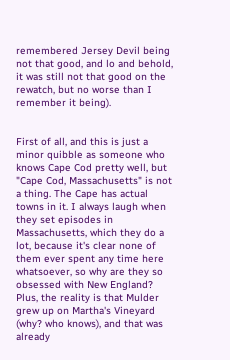remembered Jersey Devil being not that good, and lo and behold, it was still not that good on the rewatch, but no worse than I remember it being).


First of all, and this is just a minor quibble as someone who knows Cape Cod pretty well, but "Cape Cod, Massachusetts" is not a thing. The Cape has actual towns in it. I always laugh when they set episodes in Massachusetts, which they do a lot, because it's clear none of them ever spent any time here whatsoever, so why are they so obsessed with New England?  Plus, the reality is that Mulder grew up on Martha's Vineyard (why? who knows), and that was already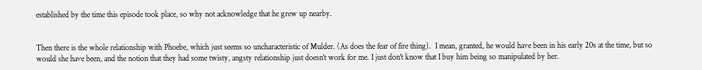established by the time this episode took place, so why not acknowledge that he grew up nearby.


Then there is the whole relationship with Phoebe, which just seems so uncharacteristic of Mulder. (As does the fear of fire thing).  I mean, granted, he would have been in his early 20s at the time, but so would she have been, and the notion that they had some twisty, angsty relationship just doesn't work for me. I just don't know that I buy him being so manipulated by her.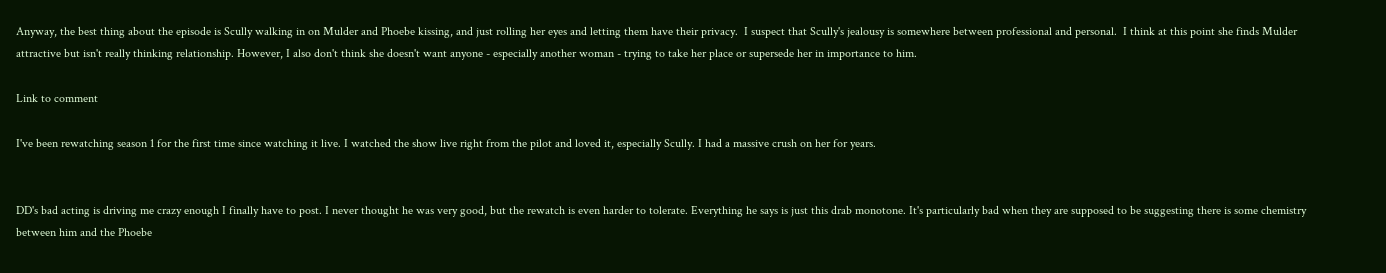Anyway, the best thing about the episode is Scully walking in on Mulder and Phoebe kissing, and just rolling her eyes and letting them have their privacy.  I suspect that Scully's jealousy is somewhere between professional and personal.  I think at this point she finds Mulder attractive but isn't really thinking relationship. However, I also don't think she doesn't want anyone - especially another woman - trying to take her place or supersede her in importance to him.

Link to comment

I've been rewatching season 1 for the first time since watching it live. I watched the show live right from the pilot and loved it, especially Scully. I had a massive crush on her for years.


DD's bad acting is driving me crazy enough I finally have to post. I never thought he was very good, but the rewatch is even harder to tolerate. Everything he says is just this drab monotone. It's particularly bad when they are supposed to be suggesting there is some chemistry between him and the Phoebe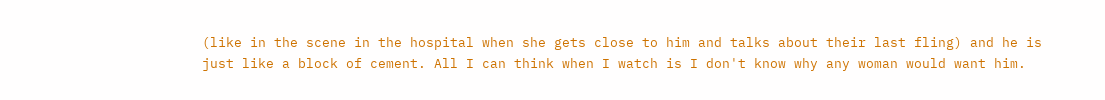(like in the scene in the hospital when she gets close to him and talks about their last fling) and he is just like a block of cement. All I can think when I watch is I don't know why any woman would want him.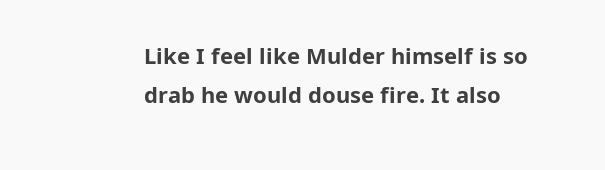Like I feel like Mulder himself is so drab he would douse fire. It also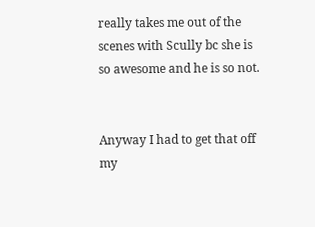really takes me out of the scenes with Scully bc she is so awesome and he is so not.


Anyway I had to get that off my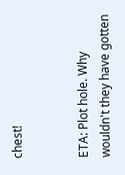chest!


ETA: Plot hole. Why wouldn't they have gotten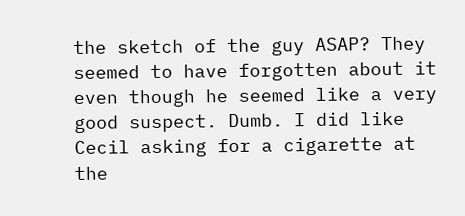the sketch of the guy ASAP? They seemed to have forgotten about it even though he seemed like a very good suspect. Dumb. I did like Cecil asking for a cigarette at the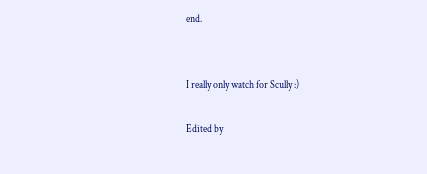end.


I really only watch for Scully :)

Edited by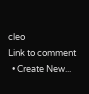cleo
Link to comment
  • Create New...